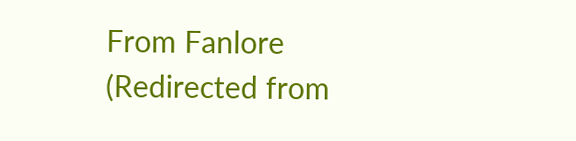From Fanlore
(Redirected from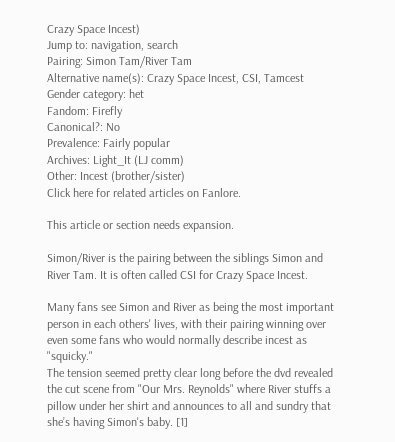Crazy Space Incest)
Jump to: navigation, search
Pairing: Simon Tam/River Tam
Alternative name(s): Crazy Space Incest, CSI, Tamcest
Gender category: het
Fandom: Firefly
Canonical?: No
Prevalence: Fairly popular
Archives: Light_It (LJ comm)
Other: Incest (brother/sister)
Click here for related articles on Fanlore.

This article or section needs expansion.

Simon/River is the pairing between the siblings Simon and River Tam. It is often called CSI for Crazy Space Incest.

Many fans see Simon and River as being the most important person in each others' lives, with their pairing winning over even some fans who would normally describe incest as "squicky."
The tension seemed pretty clear long before the dvd revealed the cut scene from "Our Mrs. Reynolds" where River stuffs a pillow under her shirt and announces to all and sundry that she’s having Simon's baby. [1]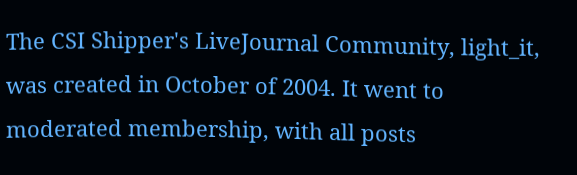The CSI Shipper's LiveJournal Community, light_it, was created in October of 2004. It went to moderated membership, with all posts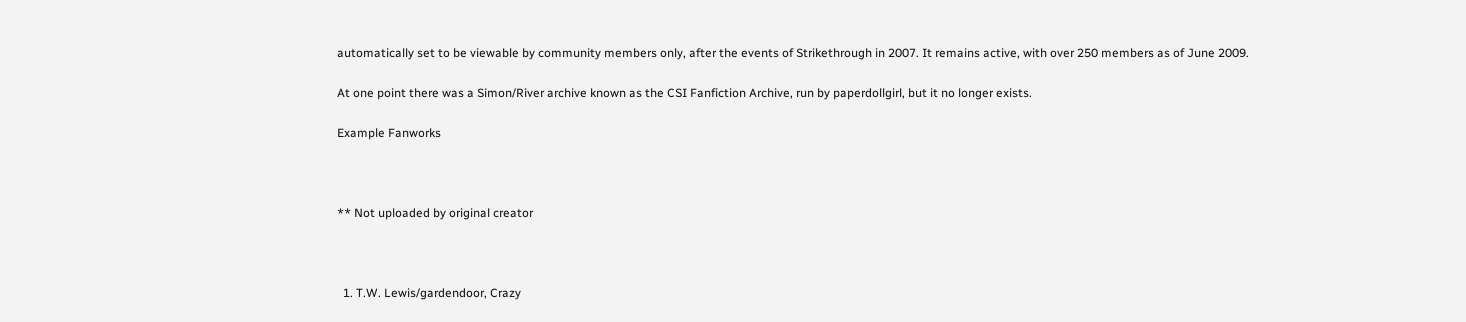automatically set to be viewable by community members only, after the events of Strikethrough in 2007. It remains active, with over 250 members as of June 2009.

At one point there was a Simon/River archive known as the CSI Fanfiction Archive, run by paperdollgirl, but it no longer exists.

Example Fanworks



** Not uploaded by original creator



  1. T.W. Lewis/gardendoor, Crazy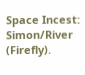Space Incest: Simon/River (Firefly).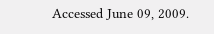Accessed June 09, 2009.